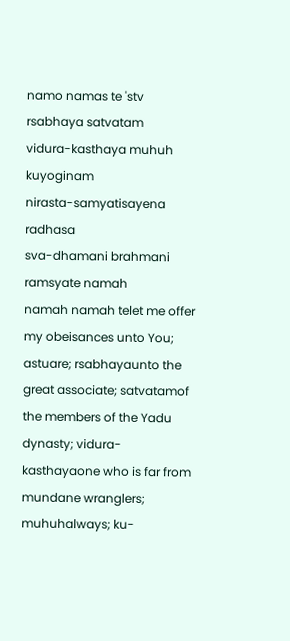namo namas te 'stv rsabhaya satvatam
vidura-kasthaya muhuh kuyoginam
nirasta-samyatisayena radhasa
sva-dhamani brahmani ramsyate namah
namah namah telet me offer my obeisances unto You; astuare; rsabhayaunto the great associate; satvatamof the members of the Yadu dynasty; vidura-kasthayaone who is far from mundane wranglers; muhuhalways; ku-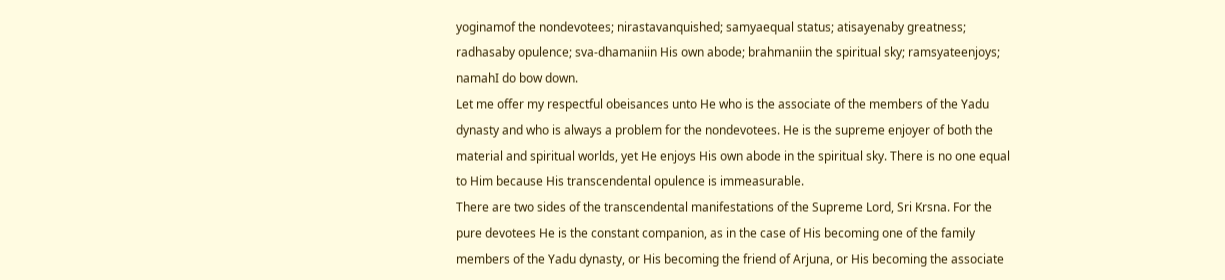yoginamof the nondevotees; nirastavanquished; samyaequal status; atisayenaby greatness; radhasaby opulence; sva-dhamaniin His own abode; brahmaniin the spiritual sky; ramsyateenjoys; namahI do bow down.
Let me offer my respectful obeisances unto He who is the associate of the members of the Yadu dynasty and who is always a problem for the nondevotees. He is the supreme enjoyer of both the material and spiritual worlds, yet He enjoys His own abode in the spiritual sky. There is no one equal to Him because His transcendental opulence is immeasurable.
There are two sides of the transcendental manifestations of the Supreme Lord, Sri Krsna. For the pure devotees He is the constant companion, as in the case of His becoming one of the family members of the Yadu dynasty, or His becoming the friend of Arjuna, or His becoming the associate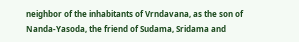neighbor of the inhabitants of Vrndavana, as the son of Nanda-Yasoda, the friend of Sudama, Sridama and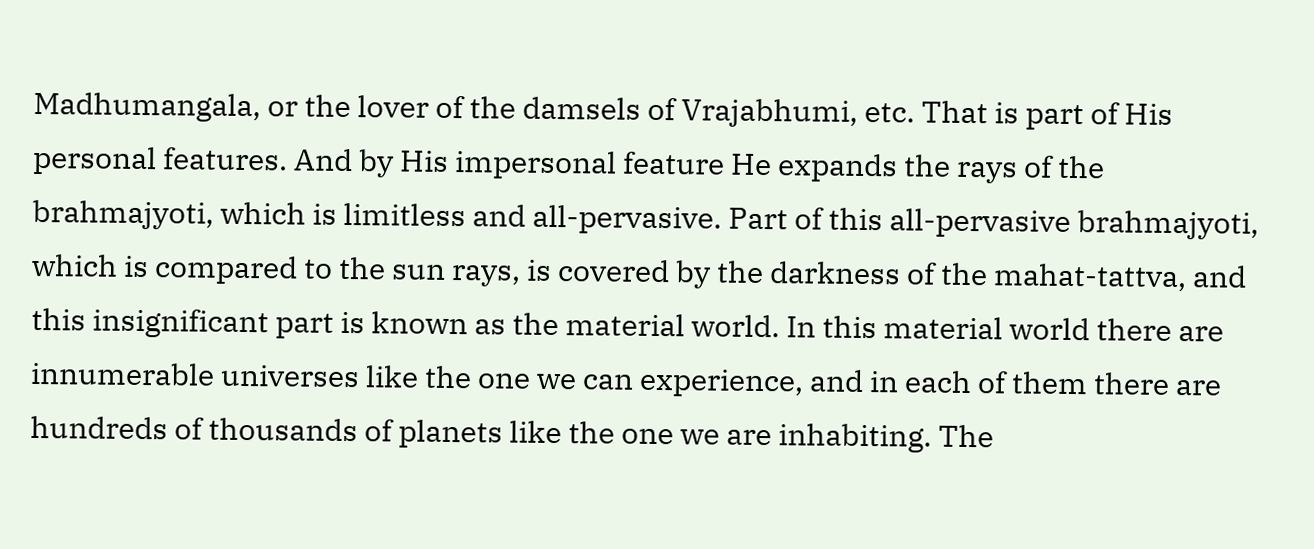Madhumangala, or the lover of the damsels of Vrajabhumi, etc. That is part of His personal features. And by His impersonal feature He expands the rays of the brahmajyoti, which is limitless and all-pervasive. Part of this all-pervasive brahmajyoti, which is compared to the sun rays, is covered by the darkness of the mahat-tattva, and this insignificant part is known as the material world. In this material world there are innumerable universes like the one we can experience, and in each of them there are hundreds of thousands of planets like the one we are inhabiting. The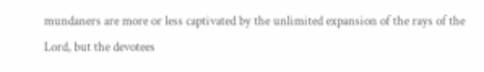mundaners are more or less captivated by the unlimited expansion of the rays of the Lord, but the devotees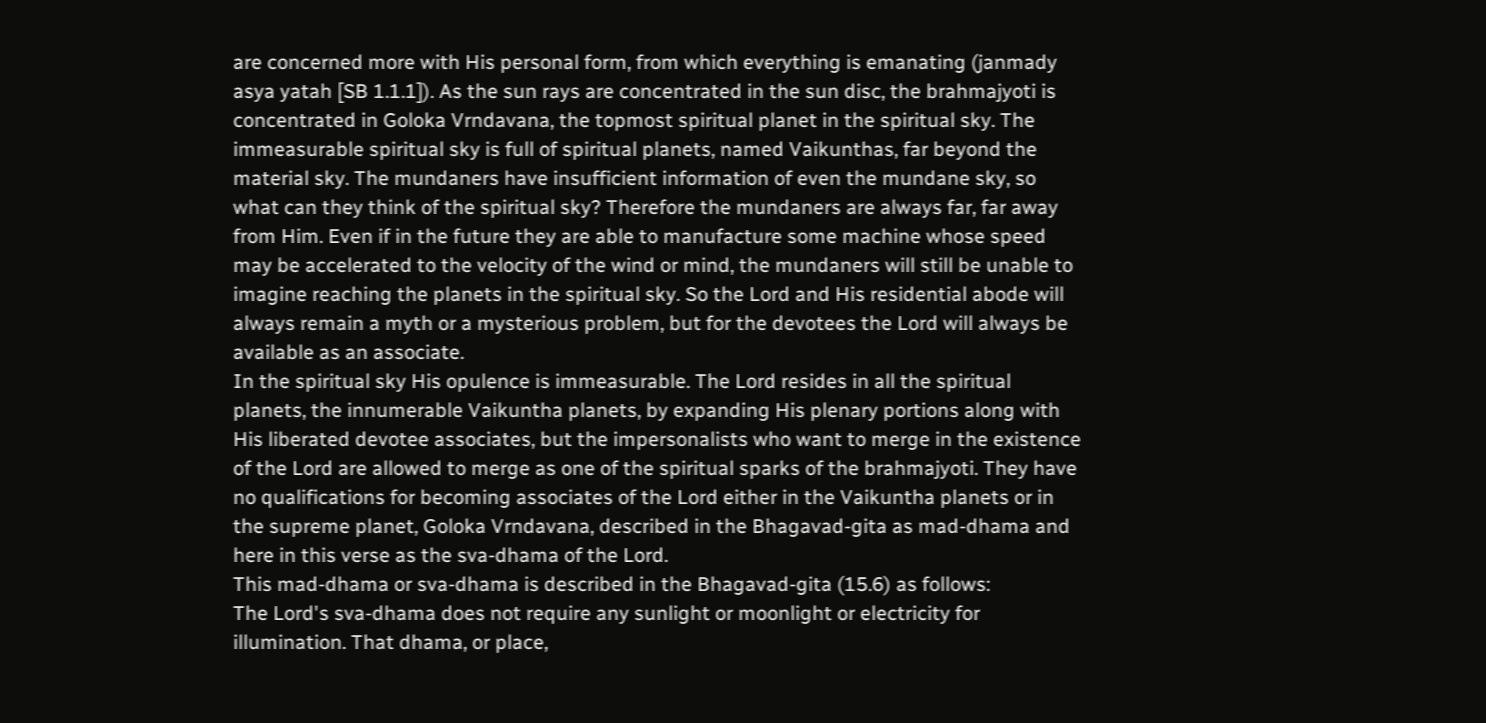are concerned more with His personal form, from which everything is emanating (janmady asya yatah [SB 1.1.1]). As the sun rays are concentrated in the sun disc, the brahmajyoti is concentrated in Goloka Vrndavana, the topmost spiritual planet in the spiritual sky. The immeasurable spiritual sky is full of spiritual planets, named Vaikunthas, far beyond the material sky. The mundaners have insufficient information of even the mundane sky, so what can they think of the spiritual sky? Therefore the mundaners are always far, far away from Him. Even if in the future they are able to manufacture some machine whose speed may be accelerated to the velocity of the wind or mind, the mundaners will still be unable to imagine reaching the planets in the spiritual sky. So the Lord and His residential abode will always remain a myth or a mysterious problem, but for the devotees the Lord will always be available as an associate.
In the spiritual sky His opulence is immeasurable. The Lord resides in all the spiritual planets, the innumerable Vaikuntha planets, by expanding His plenary portions along with His liberated devotee associates, but the impersonalists who want to merge in the existence of the Lord are allowed to merge as one of the spiritual sparks of the brahmajyoti. They have no qualifications for becoming associates of the Lord either in the Vaikuntha planets or in the supreme planet, Goloka Vrndavana, described in the Bhagavad-gita as mad-dhama and here in this verse as the sva-dhama of the Lord.
This mad-dhama or sva-dhama is described in the Bhagavad-gita (15.6) as follows:
The Lord's sva-dhama does not require any sunlight or moonlight or electricity for illumination. That dhama, or place,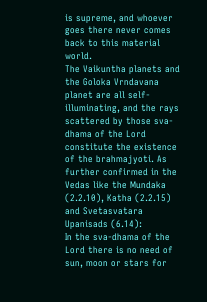is supreme, and whoever goes there never comes back to this material world.
The Vaikuntha planets and the Goloka Vrndavana planet are all self-illuminating, and the rays scattered by those sva-dhama of the Lord constitute the existence of the brahmajyoti. As further confirmed in the Vedas like the Mundaka (2.2.10), Katha (2.2.15) and Svetasvatara Upanisads (6.14):
In the sva-dhama of the Lord there is no need of sun, moon or stars for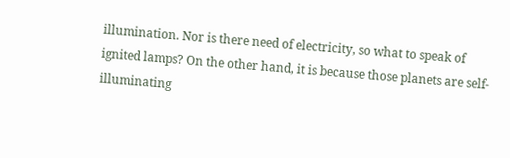illumination. Nor is there need of electricity, so what to speak of ignited lamps? On the other hand, it is because those planets are self-illuminating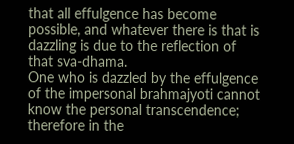that all effulgence has become possible, and whatever there is that is dazzling is due to the reflection of that sva-dhama.
One who is dazzled by the effulgence of the impersonal brahmajyoti cannot know the personal transcendence; therefore in the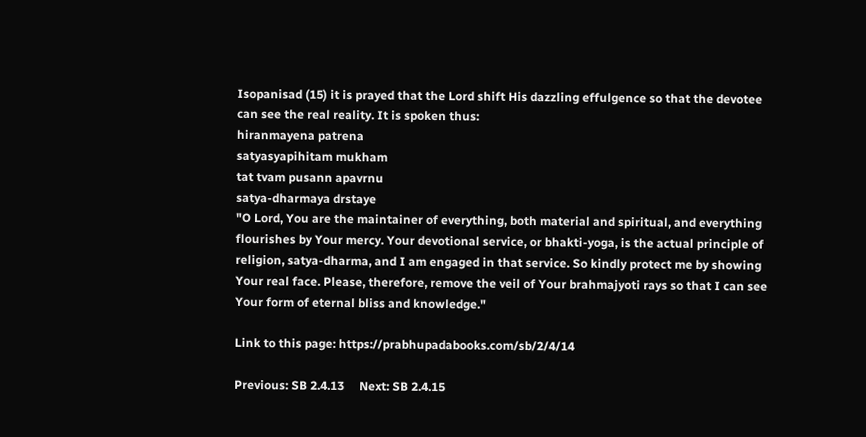Isopanisad (15) it is prayed that the Lord shift His dazzling effulgence so that the devotee can see the real reality. It is spoken thus:
hiranmayena patrena
satyasyapihitam mukham
tat tvam pusann apavrnu
satya-dharmaya drstaye
"O Lord, You are the maintainer of everything, both material and spiritual, and everything flourishes by Your mercy. Your devotional service, or bhakti-yoga, is the actual principle of religion, satya-dharma, and I am engaged in that service. So kindly protect me by showing Your real face. Please, therefore, remove the veil of Your brahmajyoti rays so that I can see Your form of eternal bliss and knowledge."

Link to this page: https://prabhupadabooks.com/sb/2/4/14

Previous: SB 2.4.13     Next: SB 2.4.15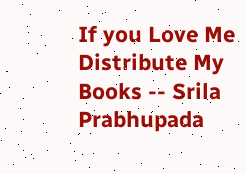If you Love Me Distribute My Books -- Srila Prabhupada